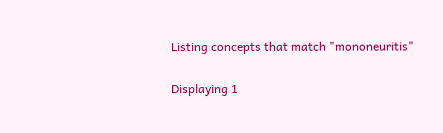Listing concepts that match "mononeuritis"

Displaying 1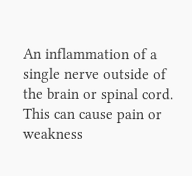An inflammation of a single nerve outside of the brain or spinal cord. This can cause pain or weakness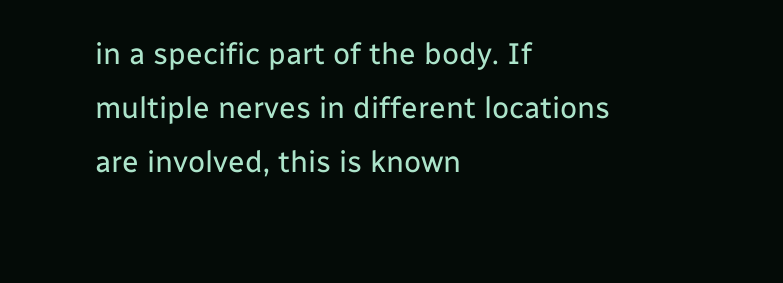in a specific part of the body. If multiple nerves in different locations are involved, this is known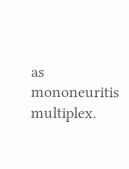as mononeuritis multiplex.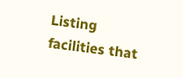Listing facilities that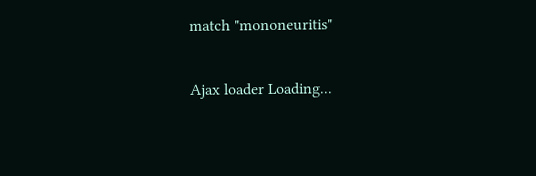match "mononeuritis"

Ajax loader Loading...